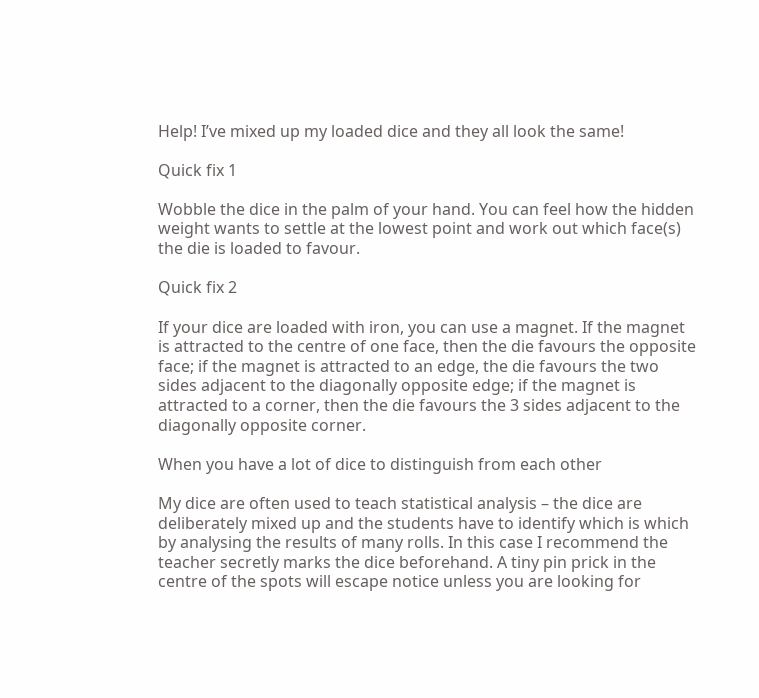Help! I’ve mixed up my loaded dice and they all look the same!

Quick fix 1

Wobble the dice in the palm of your hand. You can feel how the hidden weight wants to settle at the lowest point and work out which face(s) the die is loaded to favour.

Quick fix 2

If your dice are loaded with iron, you can use a magnet. If the magnet is attracted to the centre of one face, then the die favours the opposite face; if the magnet is attracted to an edge, the die favours the two sides adjacent to the diagonally opposite edge; if the magnet is attracted to a corner, then the die favours the 3 sides adjacent to the diagonally opposite corner.

When you have a lot of dice to distinguish from each other

My dice are often used to teach statistical analysis – the dice are deliberately mixed up and the students have to identify which is which by analysing the results of many rolls. In this case I recommend the teacher secretly marks the dice beforehand. A tiny pin prick in the centre of the spots will escape notice unless you are looking for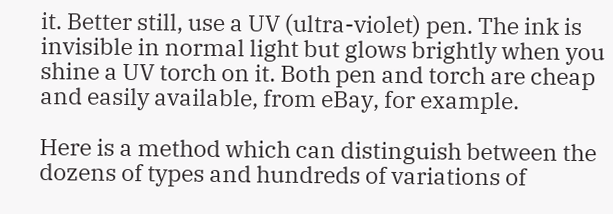it. Better still, use a UV (ultra-violet) pen. The ink is invisible in normal light but glows brightly when you shine a UV torch on it. Both pen and torch are cheap and easily available, from eBay, for example.

Here is a method which can distinguish between the dozens of types and hundreds of variations of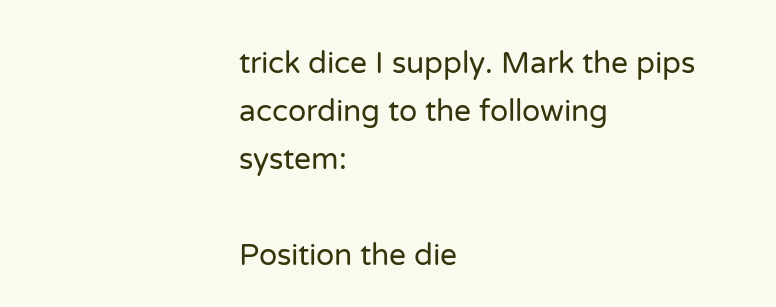trick dice I supply. Mark the pips according to the following system:

Position the die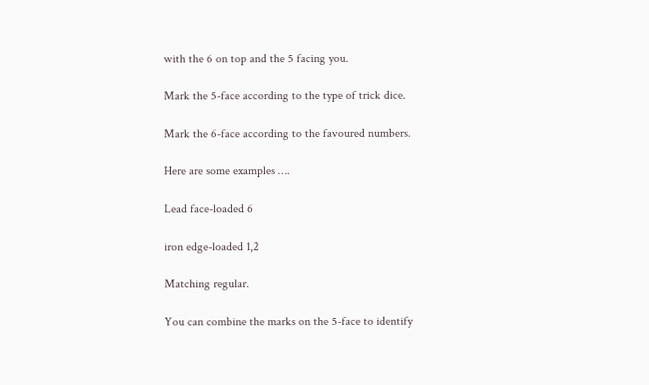with the 6 on top and the 5 facing you.

Mark the 5-face according to the type of trick dice.

Mark the 6-face according to the favoured numbers.

Here are some examples ….

Lead face-loaded 6

iron edge-loaded 1,2

Matching regular.

You can combine the marks on the 5-face to identify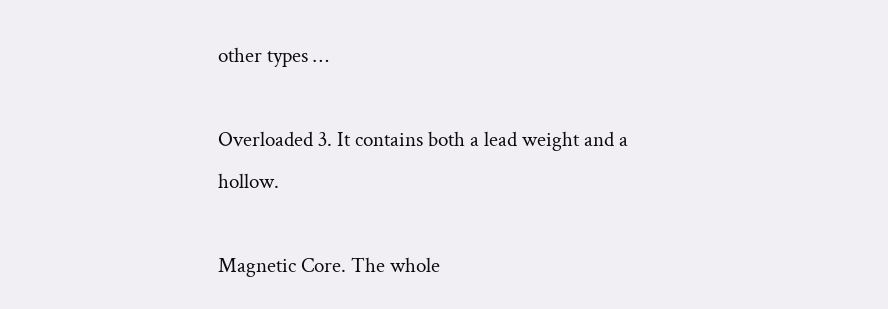other types …

Overloaded 3. It contains both a lead weight and a hollow.

Magnetic Core. The whole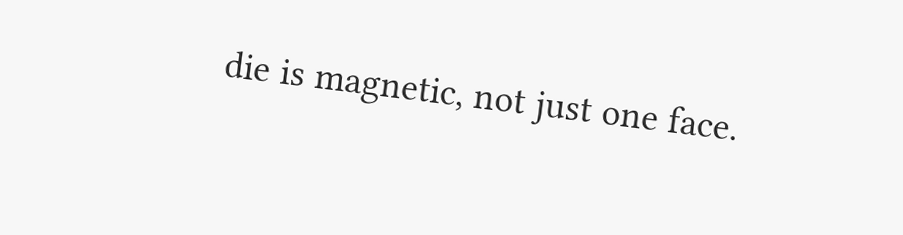die is magnetic, not just one face.